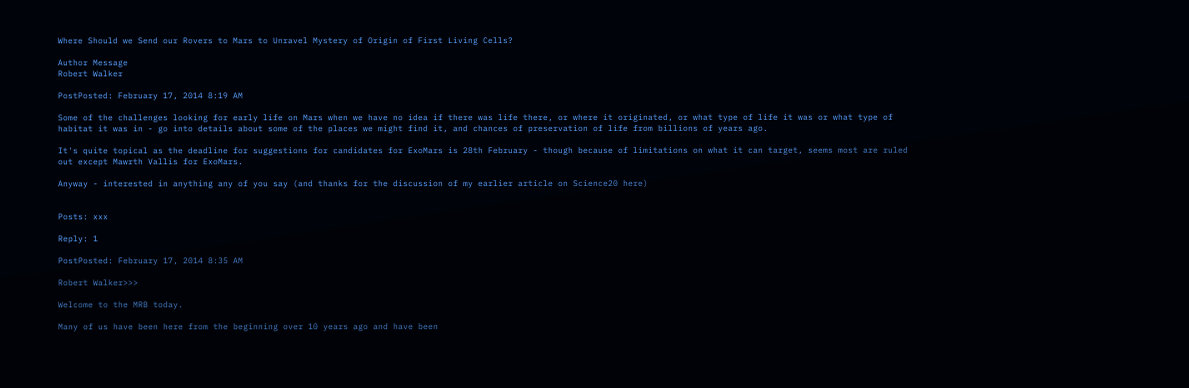Where Should we Send our Rovers to Mars to Unravel Mystery of Origin of First Living Cells?

Author Message
Robert Walker

PostPosted: February 17, 2014 8:19 AM

Some of the challenges looking for early life on Mars when we have no idea if there was life there, or where it originated, or what type of life it was or what type of habitat it was in - go into details about some of the places we might find it, and chances of preservation of life from billions of years ago.

It's quite topical as the deadline for suggestions for candidates for ExoMars is 28th February - though because of limitations on what it can target, seems most are ruled out except Mawrth Vallis for ExoMars.

Anyway - interested in anything any of you say (and thanks for the discussion of my earlier article on Science20 here)


Posts: xxx

Reply: 1

PostPosted: February 17, 2014 8:35 AM

Robert Walker>>>

Welcome to the MRB today.

Many of us have been here from the beginning over 10 years ago and have been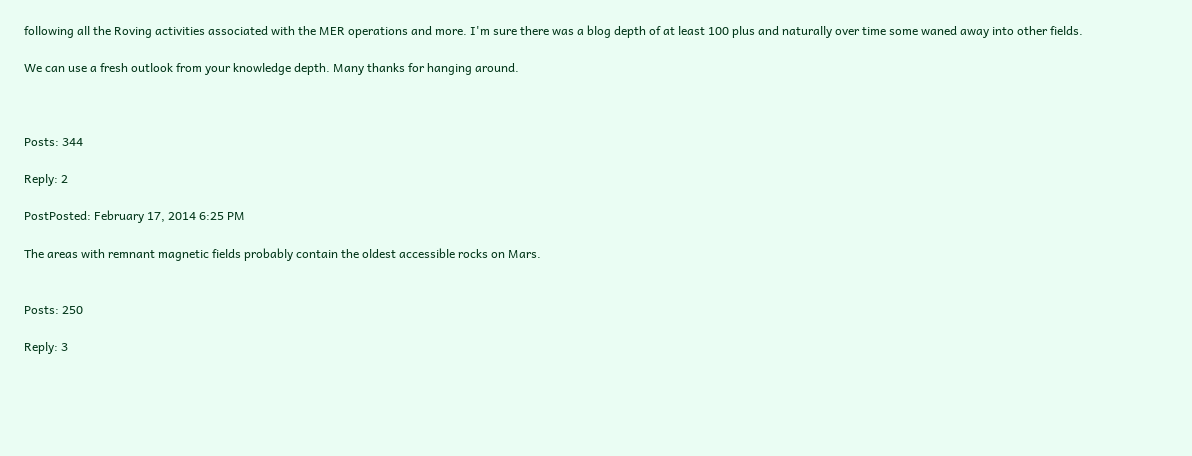following all the Roving activities associated with the MER operations and more. I'm sure there was a blog depth of at least 100 plus and naturally over time some waned away into other fields.

We can use a fresh outlook from your knowledge depth. Many thanks for hanging around.



Posts: 344

Reply: 2

PostPosted: February 17, 2014 6:25 PM

The areas with remnant magnetic fields probably contain the oldest accessible rocks on Mars.


Posts: 250

Reply: 3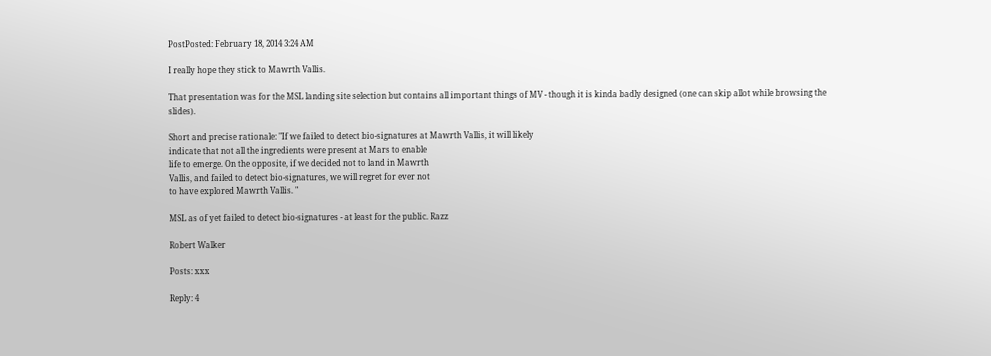PostPosted: February 18, 2014 3:24 AM

I really hope they stick to Mawrth Vallis.

That presentation was for the MSL landing site selection but contains all important things of MV - though it is kinda badly designed (one can skip allot while browsing the slides).

Short and precise rationale: "If we failed to detect bio-signatures at Mawrth Vallis, it will likely
indicate that not all the ingredients were present at Mars to enable
life to emerge. On the opposite, if we decided not to land in Mawrth
Vallis, and failed to detect bio-signatures, we will regret for ever not
to have explored Mawrth Vallis. "

MSL as of yet failed to detect bio-signatures - at least for the public. Razz

Robert Walker

Posts: xxx

Reply: 4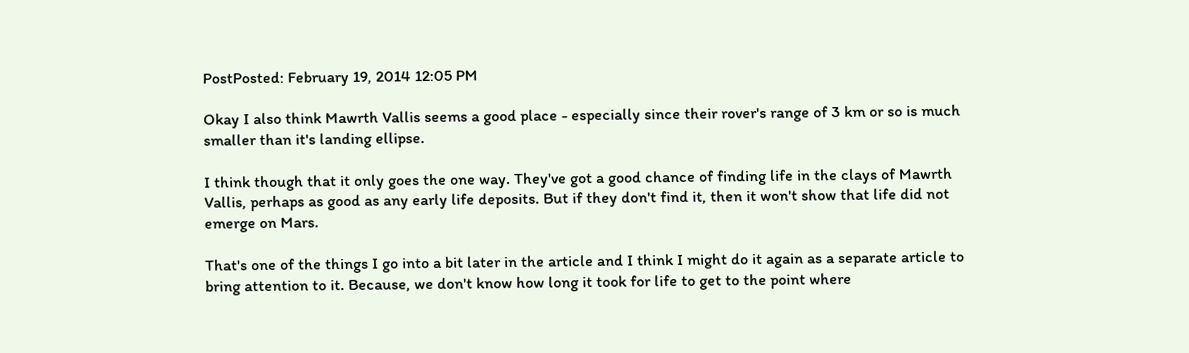PostPosted: February 19, 2014 12:05 PM

Okay I also think Mawrth Vallis seems a good place - especially since their rover's range of 3 km or so is much smaller than it's landing ellipse.

I think though that it only goes the one way. They've got a good chance of finding life in the clays of Mawrth Vallis, perhaps as good as any early life deposits. But if they don't find it, then it won't show that life did not emerge on Mars.

That's one of the things I go into a bit later in the article and I think I might do it again as a separate article to bring attention to it. Because, we don't know how long it took for life to get to the point where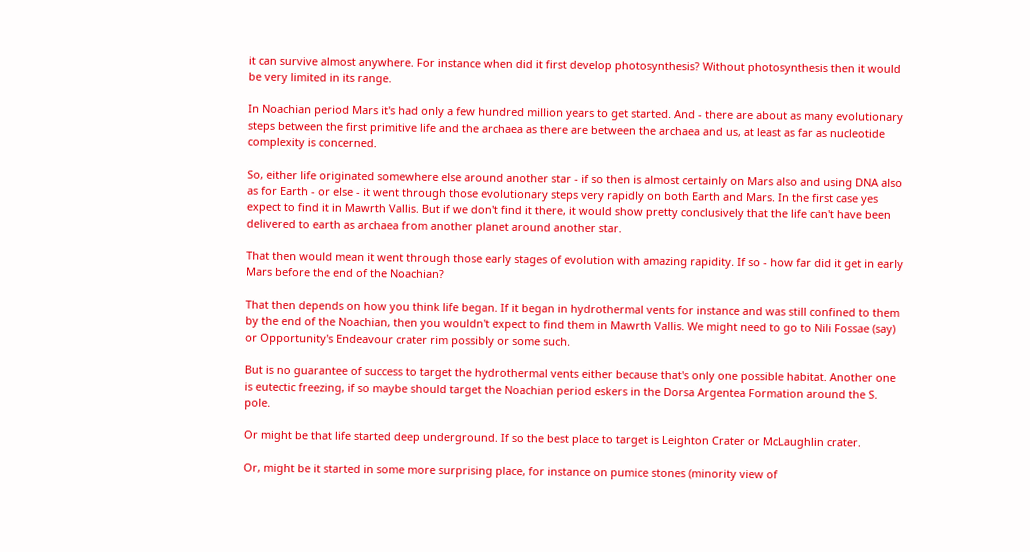it can survive almost anywhere. For instance when did it first develop photosynthesis? Without photosynthesis then it would be very limited in its range.

In Noachian period Mars it's had only a few hundred million years to get started. And - there are about as many evolutionary steps between the first primitive life and the archaea as there are between the archaea and us, at least as far as nucleotide complexity is concerned.

So, either life originated somewhere else around another star - if so then is almost certainly on Mars also and using DNA also as for Earth - or else - it went through those evolutionary steps very rapidly on both Earth and Mars. In the first case yes expect to find it in Mawrth Vallis. But if we don't find it there, it would show pretty conclusively that the life can't have been delivered to earth as archaea from another planet around another star.

That then would mean it went through those early stages of evolution with amazing rapidity. If so - how far did it get in early Mars before the end of the Noachian?

That then depends on how you think life began. If it began in hydrothermal vents for instance and was still confined to them by the end of the Noachian, then you wouldn't expect to find them in Mawrth Vallis. We might need to go to Nili Fossae (say) or Opportunity's Endeavour crater rim possibly or some such.

But is no guarantee of success to target the hydrothermal vents either because that's only one possible habitat. Another one is eutectic freezing, if so maybe should target the Noachian period eskers in the Dorsa Argentea Formation around the S. pole.

Or might be that life started deep underground. If so the best place to target is Leighton Crater or McLaughlin crater.

Or, might be it started in some more surprising place, for instance on pumice stones (minority view of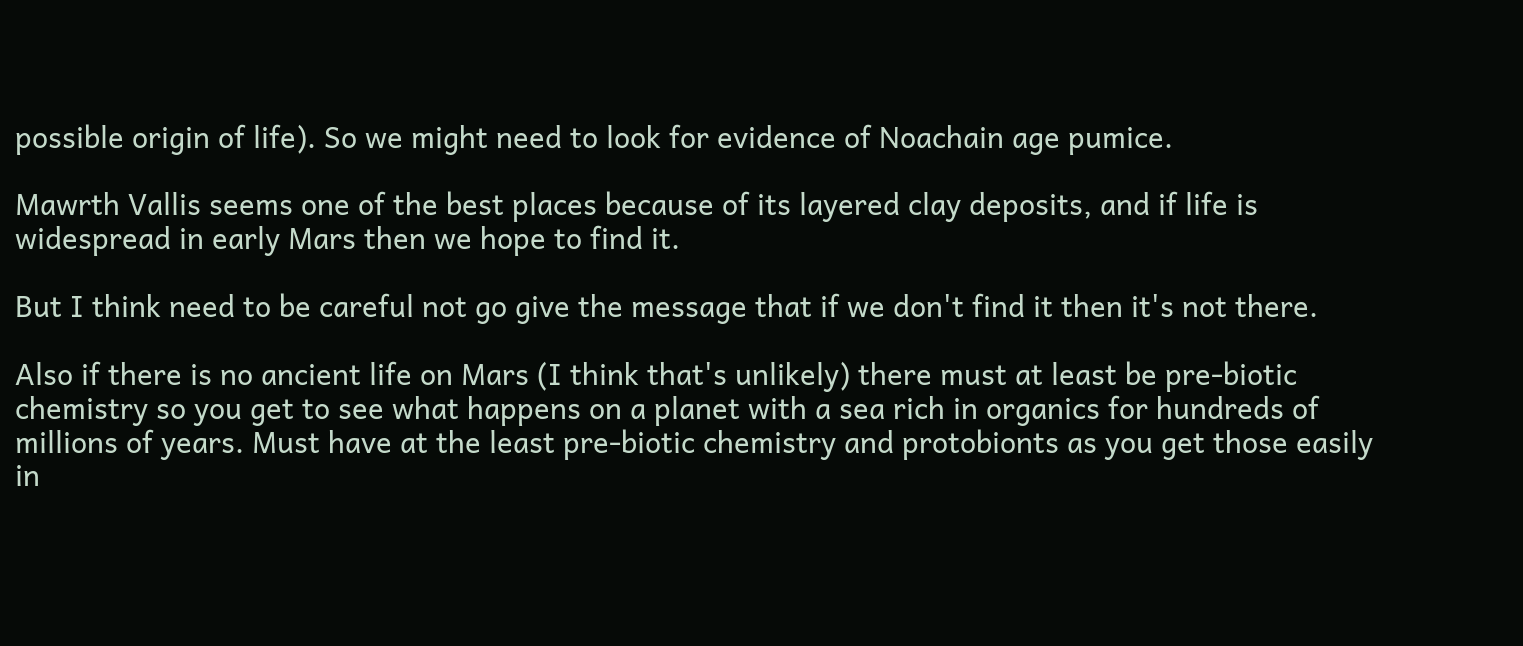possible origin of life). So we might need to look for evidence of Noachain age pumice.

Mawrth Vallis seems one of the best places because of its layered clay deposits, and if life is widespread in early Mars then we hope to find it.

But I think need to be careful not go give the message that if we don't find it then it's not there.

Also if there is no ancient life on Mars (I think that's unlikely) there must at least be pre-biotic chemistry so you get to see what happens on a planet with a sea rich in organics for hundreds of millions of years. Must have at the least pre-biotic chemistry and protobionts as you get those easily in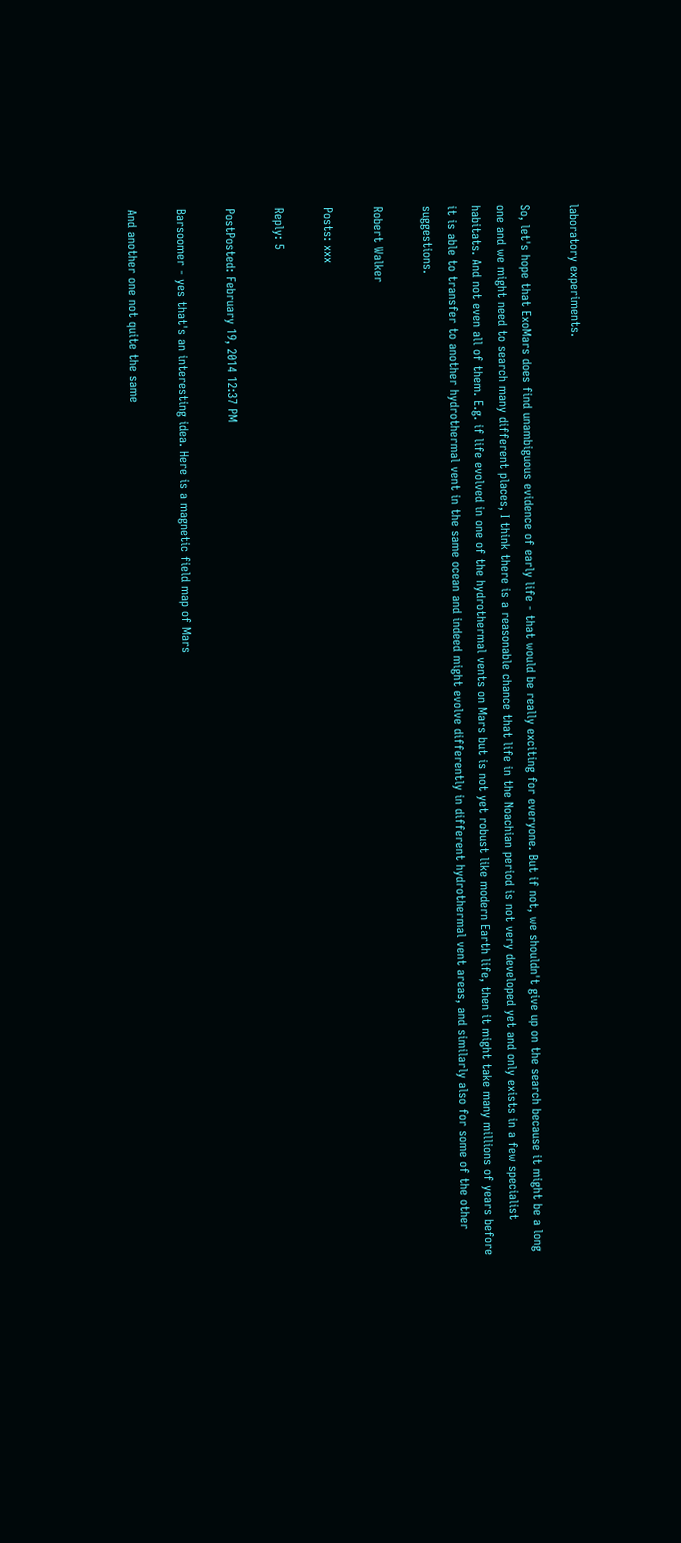laboratory experiments.

So, let's hope that ExoMars does find unambiguous evidence of early life - that would be really exciting for everyone. But if not, we shouldn't give up on the search because it might be a long one and we might need to search many different places, I think there is a reasonable chance that life in the Noachian period is not very developed yet and only exists in a few specialist habitats. And not even all of them. E.g. if life evolved in one of the hydrothermal vents on Mars but is not yet robust like modern Earth life, then it might take many millions of years before it is able to transfer to another hydrothermal vent in the same ocean and indeed might evolve differently in different hydrothermal vent areas, and similarly also for some of the other suggestions.

Robert Walker

Posts: xxx

Reply: 5

PostPosted: February 19, 2014 12:37 PM

Barsoomer - yes that's an interesting idea. Here is a magnetic field map of Mars

And another one not quite the same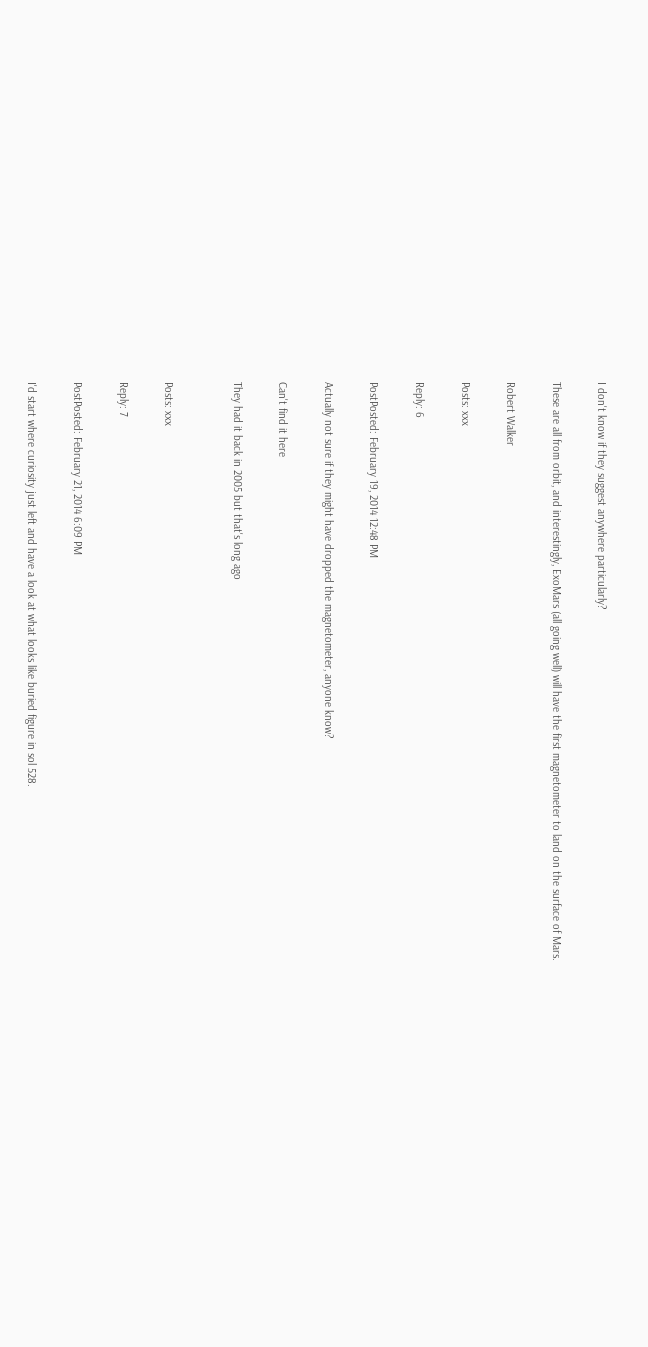I don't know if they suggest anywhere particularly?

These are all from orbit, and interestingly, ExoMars (all going well) will have the first magnetometer to land on the surface of Mars.

Robert Walker

Posts: xxx

Reply: 6

PostPosted: February 19, 2014 12:48 PM

Actually not sure if they might have dropped the magnetometer, anyone know?

Can't find it here

They had it back in 2005 but that's long ago


Posts: xxx

Reply: 7

PostPosted: February 21, 2014 6:09 PM

I'd start where curiosity just left and have a look at what looks like buried figure in sol 528.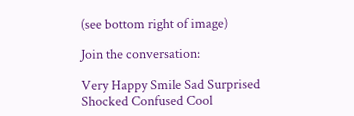(see bottom right of image)

Join the conversation:

Very Happy Smile Sad Surprised
Shocked Confused Cool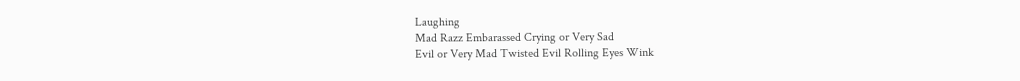Laughing
Mad Razz Embarassed Crying or Very Sad
Evil or Very Mad Twisted Evil Rolling Eyes Wink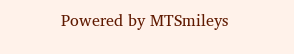Powered by MTSmileys